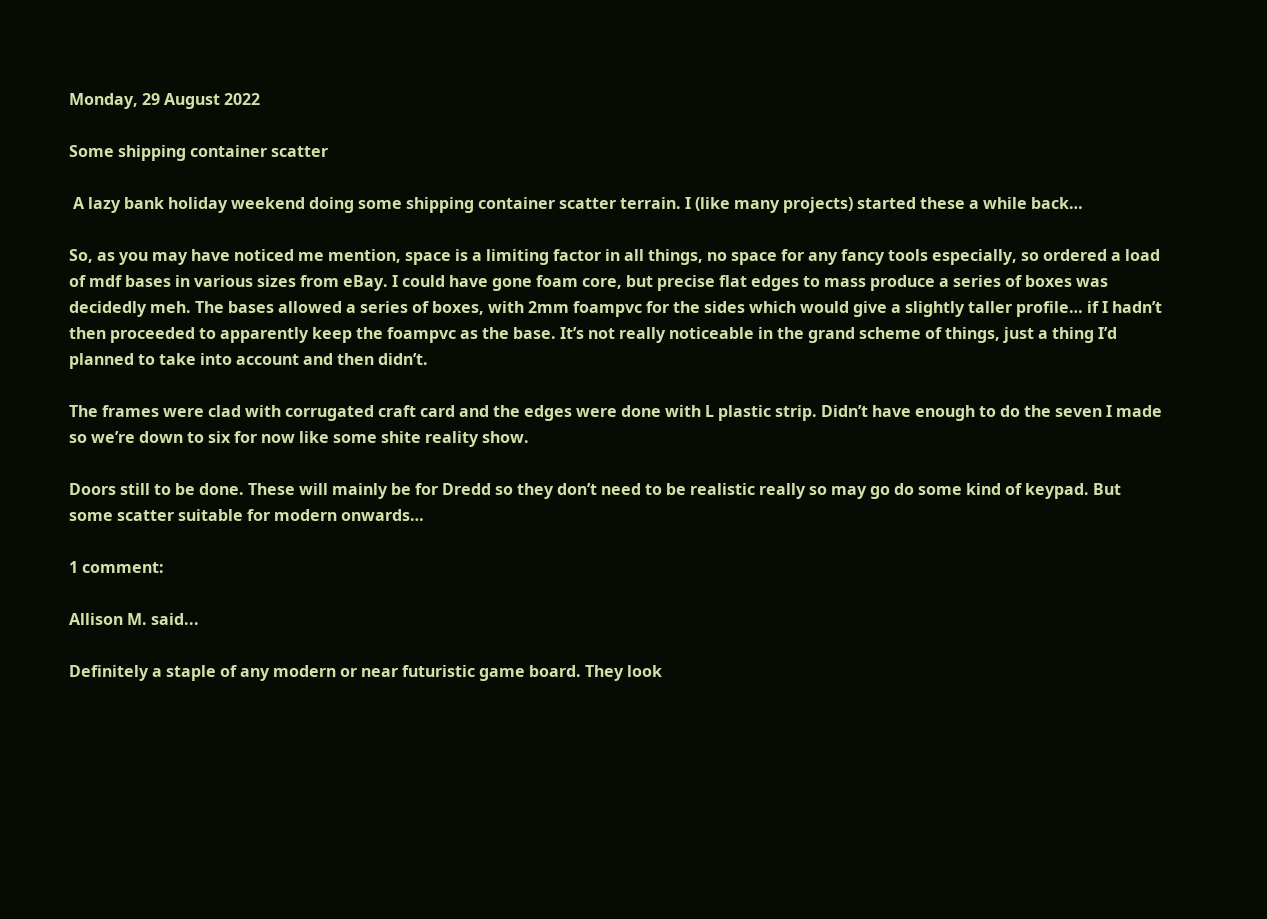Monday, 29 August 2022

Some shipping container scatter

 A lazy bank holiday weekend doing some shipping container scatter terrain. I (like many projects) started these a while back…

So, as you may have noticed me mention, space is a limiting factor in all things, no space for any fancy tools especially, so ordered a load of mdf bases in various sizes from eBay. I could have gone foam core, but precise flat edges to mass produce a series of boxes was decidedly meh. The bases allowed a series of boxes, with 2mm foampvc for the sides which would give a slightly taller profile… if I hadn’t then proceeded to apparently keep the foampvc as the base. It’s not really noticeable in the grand scheme of things, just a thing I’d planned to take into account and then didn’t.

The frames were clad with corrugated craft card and the edges were done with L plastic strip. Didn’t have enough to do the seven I made so we’re down to six for now like some shite reality show.

Doors still to be done. These will mainly be for Dredd so they don’t need to be realistic really so may go do some kind of keypad. But some scatter suitable for modern onwards…

1 comment:

Allison M. said...

Definitely a staple of any modern or near futuristic game board. They look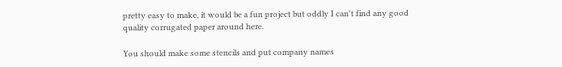pretty easy to make, it would be a fun project but oddly I can't find any good quality corrugated paper around here.

You should make some stencils and put company names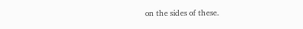on the sides of these.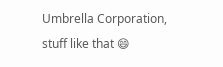Umbrella Corporation, stuff like that 😄